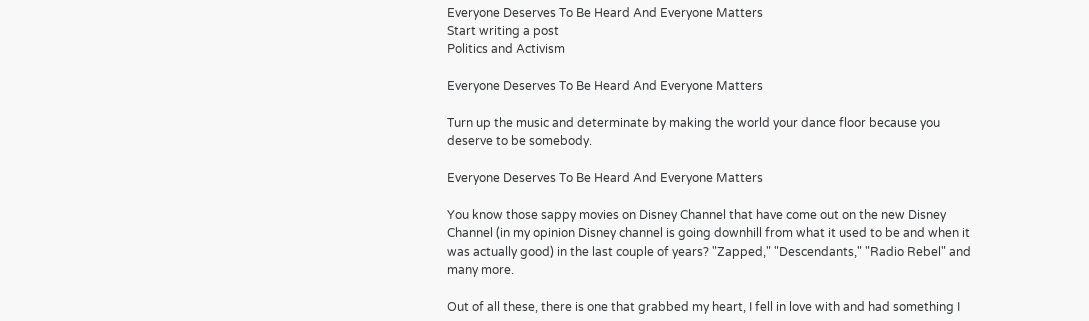Everyone Deserves To Be Heard And Everyone Matters
Start writing a post
Politics and Activism

Everyone Deserves To Be Heard And Everyone Matters

Turn up the music and determinate by making the world your dance floor because you deserve to be somebody.

Everyone Deserves To Be Heard And Everyone Matters

You know those sappy movies on Disney Channel that have come out on the new Disney Channel (in my opinion Disney channel is going downhill from what it used to be and when it was actually good) in the last couple of years? "Zapped," "Descendants," "Radio Rebel" and many more.

Out of all these, there is one that grabbed my heart, I fell in love with and had something I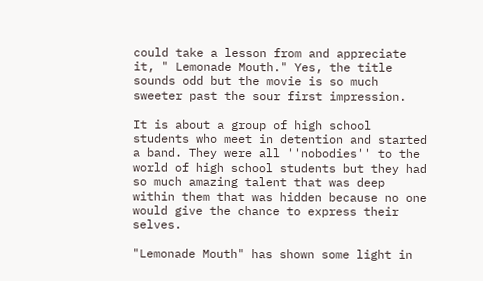could take a lesson from and appreciate it, " Lemonade Mouth." Yes, the title sounds odd but the movie is so much sweeter past the sour first impression.

It is about a group of high school students who meet in detention and started a band. They were all ''nobodies'' to the world of high school students but they had so much amazing talent that was deep within them that was hidden because no one would give the chance to express their selves.

"Lemonade Mouth" has shown some light in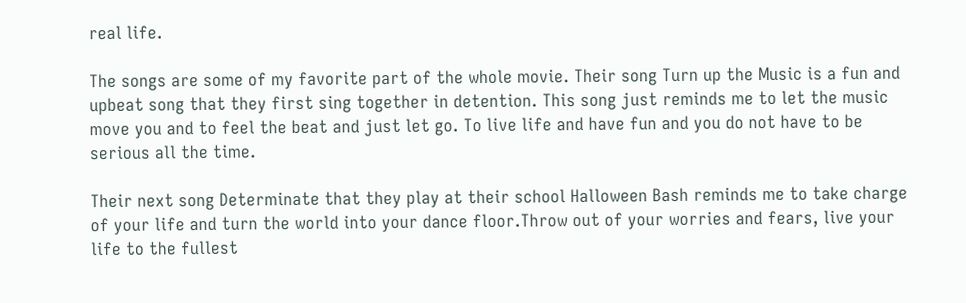real life.

The songs are some of my favorite part of the whole movie. Their song Turn up the Music is a fun and upbeat song that they first sing together in detention. This song just reminds me to let the music move you and to feel the beat and just let go. To live life and have fun and you do not have to be serious all the time.

Their next song Determinate that they play at their school Halloween Bash reminds me to take charge of your life and turn the world into your dance floor.Throw out of your worries and fears, live your life to the fullest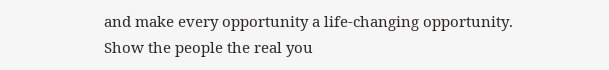and make every opportunity a life-changing opportunity. Show the people the real you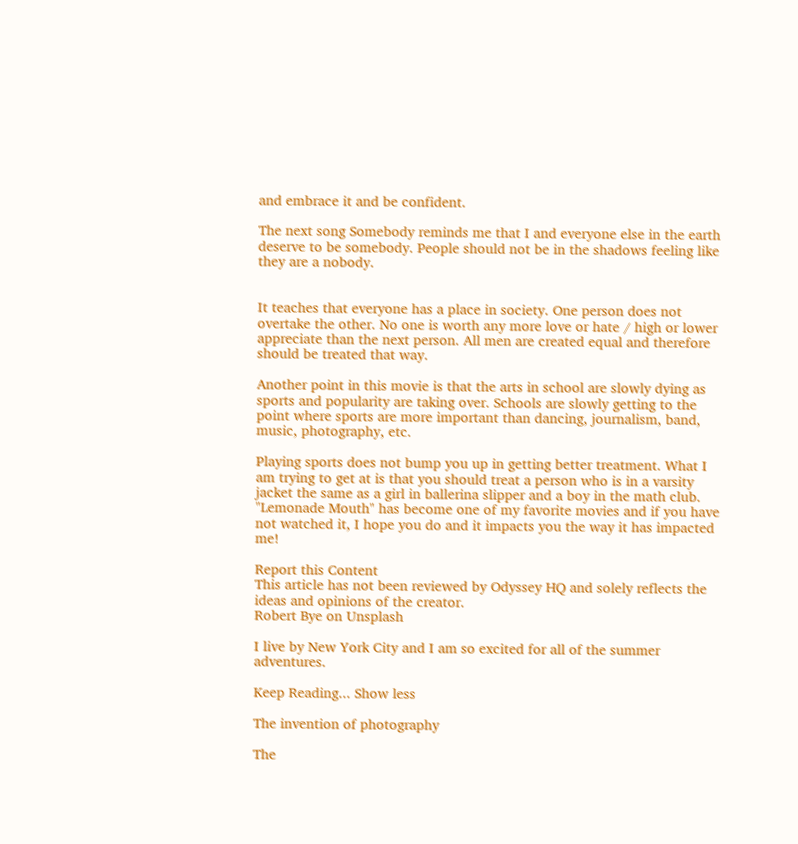and embrace it and be confident.

The next song Somebody reminds me that I and everyone else in the earth deserve to be somebody. People should not be in the shadows feeling like they are a nobody.


It teaches that everyone has a place in society. One person does not overtake the other. No one is worth any more love or hate / high or lower appreciate than the next person. All men are created equal and therefore should be treated that way.

Another point in this movie is that the arts in school are slowly dying as sports and popularity are taking over. Schools are slowly getting to the point where sports are more important than dancing, journalism, band, music, photography, etc.

Playing sports does not bump you up in getting better treatment. What I am trying to get at is that you should treat a person who is in a varsity jacket the same as a girl in ballerina slipper and a boy in the math club. "Lemonade Mouth" has become one of my favorite movies and if you have not watched it, I hope you do and it impacts you the way it has impacted me!

Report this Content
This article has not been reviewed by Odyssey HQ and solely reflects the ideas and opinions of the creator.
Robert Bye on Unsplash

I live by New York City and I am so excited for all of the summer adventures.

Keep Reading... Show less

The invention of photography

The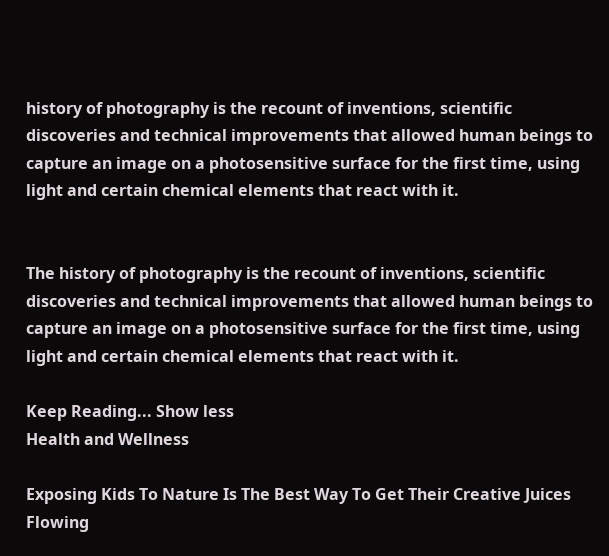history of photography is the recount of inventions, scientific discoveries and technical improvements that allowed human beings to capture an image on a photosensitive surface for the first time, using light and certain chemical elements that react with it.


The history of photography is the recount of inventions, scientific discoveries and technical improvements that allowed human beings to capture an image on a photosensitive surface for the first time, using light and certain chemical elements that react with it.

Keep Reading... Show less
Health and Wellness

Exposing Kids To Nature Is The Best Way To Get Their Creative Juices Flowing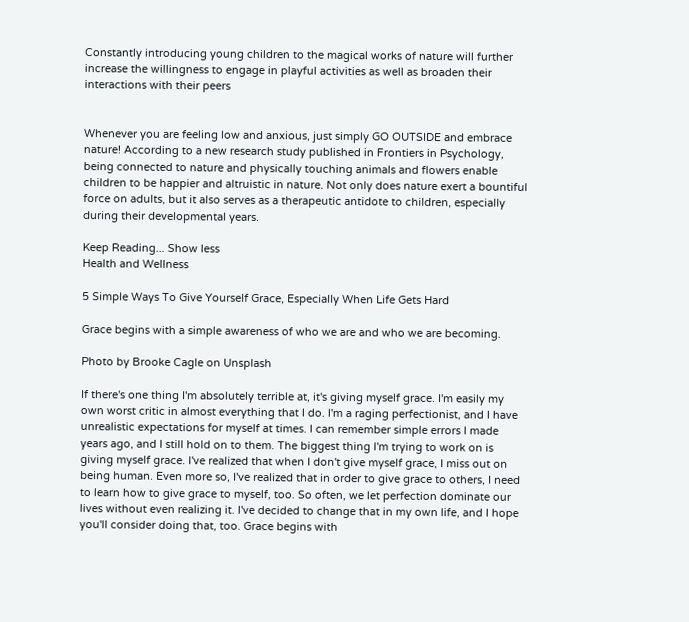Constantly introducing young children to the magical works of nature will further increase the willingness to engage in playful activities as well as broaden their interactions with their peers


Whenever you are feeling low and anxious, just simply GO OUTSIDE and embrace nature! According to a new research study published in Frontiers in Psychology, being connected to nature and physically touching animals and flowers enable children to be happier and altruistic in nature. Not only does nature exert a bountiful force on adults, but it also serves as a therapeutic antidote to children, especially during their developmental years.

Keep Reading... Show less
Health and Wellness

5 Simple Ways To Give Yourself Grace, Especially When Life Gets Hard

Grace begins with a simple awareness of who we are and who we are becoming.

Photo by Brooke Cagle on Unsplash

If there's one thing I'm absolutely terrible at, it's giving myself grace. I'm easily my own worst critic in almost everything that I do. I'm a raging perfectionist, and I have unrealistic expectations for myself at times. I can remember simple errors I made years ago, and I still hold on to them. The biggest thing I'm trying to work on is giving myself grace. I've realized that when I don't give myself grace, I miss out on being human. Even more so, I've realized that in order to give grace to others, I need to learn how to give grace to myself, too. So often, we let perfection dominate our lives without even realizing it. I've decided to change that in my own life, and I hope you'll consider doing that, too. Grace begins with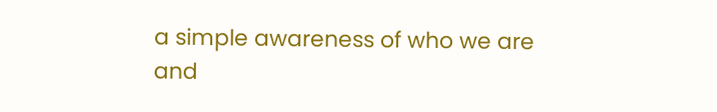a simple awareness of who we are and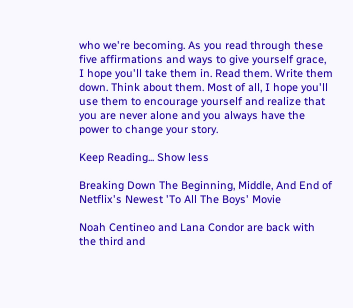who we're becoming. As you read through these five affirmations and ways to give yourself grace, I hope you'll take them in. Read them. Write them down. Think about them. Most of all, I hope you'll use them to encourage yourself and realize that you are never alone and you always have the power to change your story.

Keep Reading... Show less

Breaking Down The Beginning, Middle, And End of Netflix's Newest 'To All The Boys' Movie

Noah Centineo and Lana Condor are back with the third and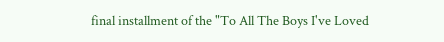final installment of the "To All The Boys I've Loved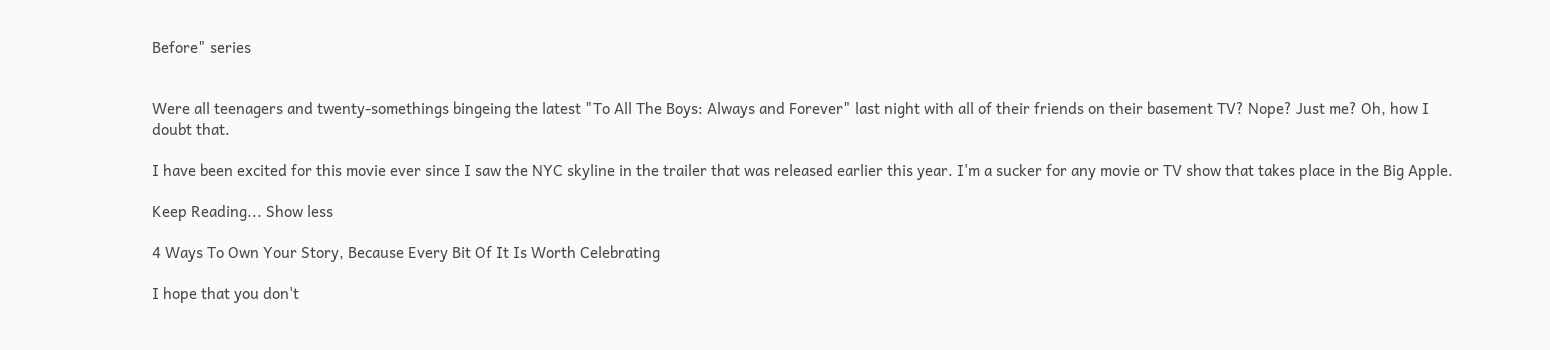Before" series


Were all teenagers and twenty-somethings bingeing the latest "To All The Boys: Always and Forever" last night with all of their friends on their basement TV? Nope? Just me? Oh, how I doubt that.

I have been excited for this movie ever since I saw the NYC skyline in the trailer that was released earlier this year. I'm a sucker for any movie or TV show that takes place in the Big Apple.

Keep Reading... Show less

4 Ways To Own Your Story, Because Every Bit Of It Is Worth Celebrating

I hope that you don't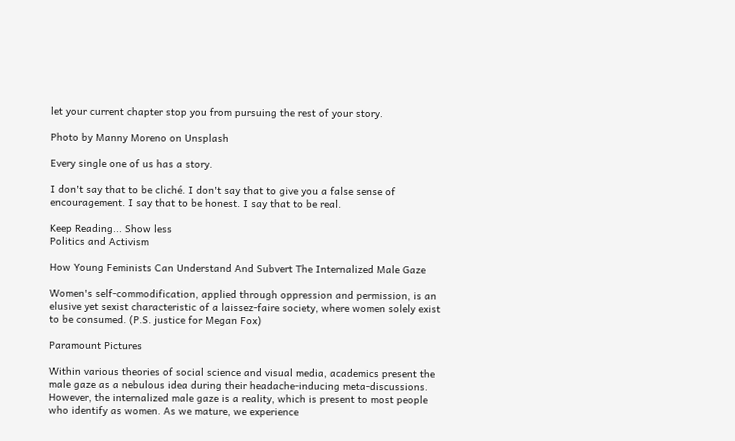let your current chapter stop you from pursuing the rest of your story.

Photo by Manny Moreno on Unsplash

Every single one of us has a story.

I don't say that to be cliché. I don't say that to give you a false sense of encouragement. I say that to be honest. I say that to be real.

Keep Reading... Show less
Politics and Activism

How Young Feminists Can Understand And Subvert The Internalized Male Gaze

Women's self-commodification, applied through oppression and permission, is an elusive yet sexist characteristic of a laissez-faire society, where women solely exist to be consumed. (P.S. justice for Megan Fox)

Paramount Pictures

Within various theories of social science and visual media, academics present the male gaze as a nebulous idea during their headache-inducing meta-discussions. However, the internalized male gaze is a reality, which is present to most people who identify as women. As we mature, we experience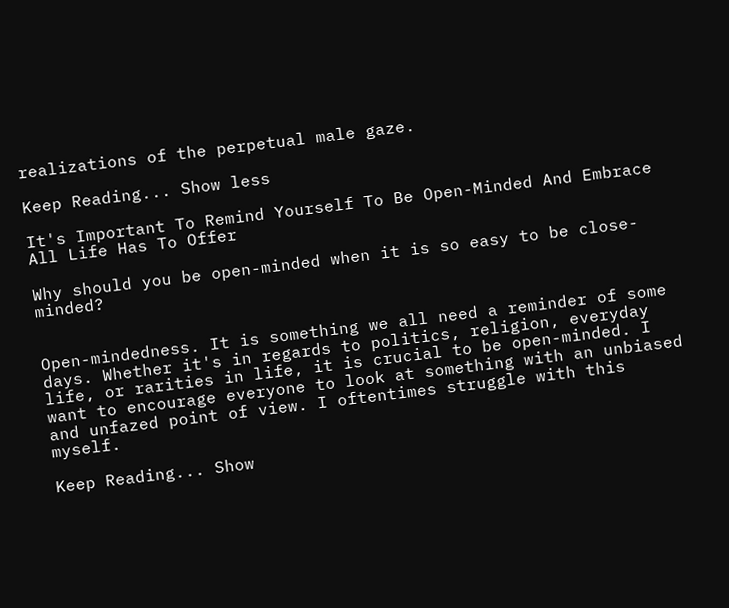realizations of the perpetual male gaze.

Keep Reading... Show less

It's Important To Remind Yourself To Be Open-Minded And Embrace All Life Has To Offer

Why should you be open-minded when it is so easy to be close-minded?


Open-mindedness. It is something we all need a reminder of some days. Whether it's in regards to politics, religion, everyday life, or rarities in life, it is crucial to be open-minded. I want to encourage everyone to look at something with an unbiased and unfazed point of view. I oftentimes struggle with this myself.

Keep Reading... Show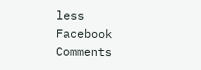less
Facebook Comments